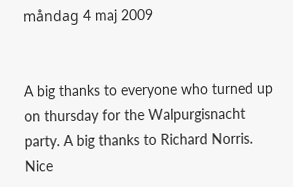måndag 4 maj 2009


A big thanks to everyone who turned up on thursday for the Walpurgisnacht party. A big thanks to Richard Norris. Nice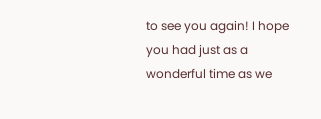to see you again! I hope you had just as a wonderful time as we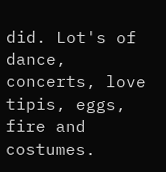did. Lot's of dance, concerts, love tipis, eggs, fire and costumes.